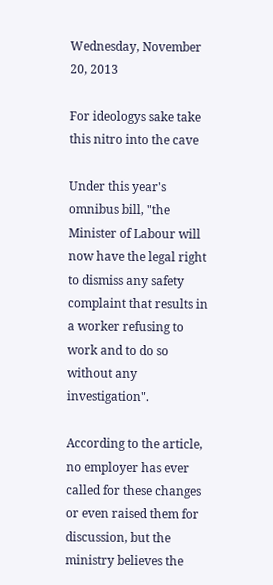Wednesday, November 20, 2013

For ideologys sake take this nitro into the cave

Under this year's omnibus bill, "the Minister of Labour will now have the legal right to dismiss any safety complaint that results in a worker refusing to work and to do so without any investigation".

According to the article, no employer has ever called for these changes or even raised them for discussion, but the ministry believes the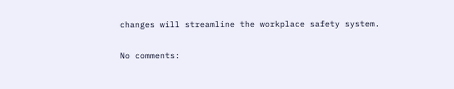changes will streamline the workplace safety system.

No comments: